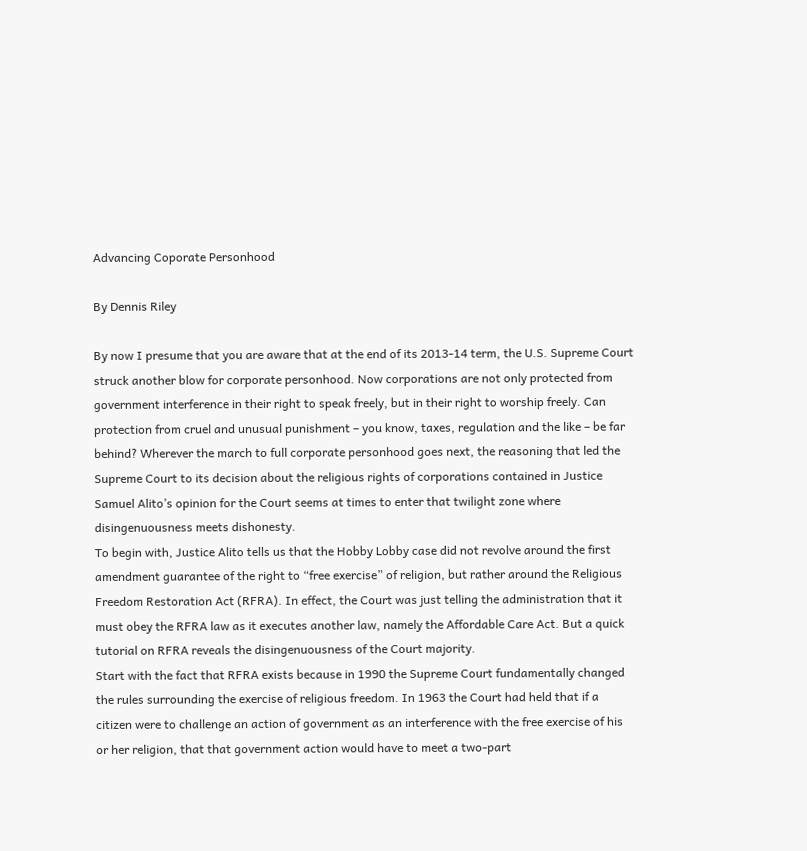Advancing Coporate Personhood

By Dennis Riley

By now I presume that you are aware that at the end of its 2013-14 term, the U.S. Supreme Court struck another blow for corporate personhood. Now corporations are not only protected from government interference in their right to speak freely, but in their right to worship freely. Can protection from cruel and unusual punishment – you know, taxes, regulation and the like – be far behind? Wherever the march to full corporate personhood goes next, the reasoning that led the Supreme Court to its decision about the religious rights of corporations contained in Justice Samuel Alito’s opinion for the Court seems at times to enter that twilight zone where disingenuousness meets dishonesty.
To begin with, Justice Alito tells us that the Hobby Lobby case did not revolve around the first amendment guarantee of the right to “free exercise” of religion, but rather around the Religious Freedom Restoration Act (RFRA). In effect, the Court was just telling the administration that it must obey the RFRA law as it executes another law, namely the Affordable Care Act. But a quick tutorial on RFRA reveals the disingenuousness of the Court majority.
Start with the fact that RFRA exists because in 1990 the Supreme Court fundamentally changed the rules surrounding the exercise of religious freedom. In 1963 the Court had held that if a citizen were to challenge an action of government as an interference with the free exercise of his or her religion, that that government action would have to meet a two-part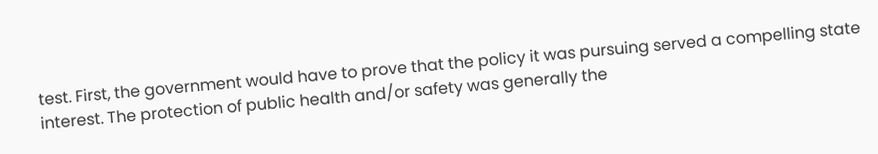test. First, the government would have to prove that the policy it was pursuing served a compelling state interest. The protection of public health and/or safety was generally the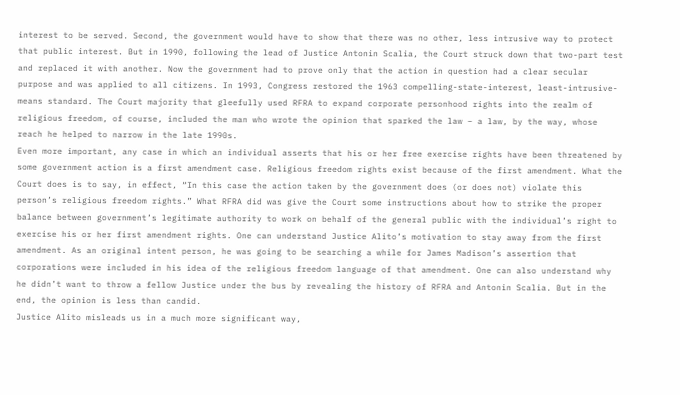interest to be served. Second, the government would have to show that there was no other, less intrusive way to protect that public interest. But in 1990, following the lead of Justice Antonin Scalia, the Court struck down that two-part test and replaced it with another. Now the government had to prove only that the action in question had a clear secular purpose and was applied to all citizens. In 1993, Congress restored the 1963 compelling-state-interest, least-intrusive-means standard. The Court majority that gleefully used RFRA to expand corporate personhood rights into the realm of religious freedom, of course, included the man who wrote the opinion that sparked the law – a law, by the way, whose reach he helped to narrow in the late 1990s.
Even more important, any case in which an individual asserts that his or her free exercise rights have been threatened by some government action is a first amendment case. Religious freedom rights exist because of the first amendment. What the Court does is to say, in effect, “In this case the action taken by the government does (or does not) violate this person’s religious freedom rights.” What RFRA did was give the Court some instructions about how to strike the proper balance between government’s legitimate authority to work on behalf of the general public with the individual’s right to exercise his or her first amendment rights. One can understand Justice Alito’s motivation to stay away from the first amendment. As an original intent person, he was going to be searching a while for James Madison’s assertion that corporations were included in his idea of the religious freedom language of that amendment. One can also understand why he didn’t want to throw a fellow Justice under the bus by revealing the history of RFRA and Antonin Scalia. But in the end, the opinion is less than candid.
Justice Alito misleads us in a much more significant way,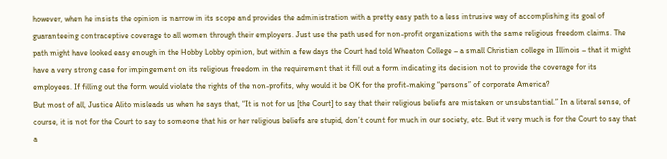however, when he insists the opinion is narrow in its scope and provides the administration with a pretty easy path to a less intrusive way of accomplishing its goal of guaranteeing contraceptive coverage to all women through their employers. Just use the path used for non-profit organizations with the same religious freedom claims. The path might have looked easy enough in the Hobby Lobby opinion, but within a few days the Court had told Wheaton College – a small Christian college in Illinois – that it might have a very strong case for impingement on its religious freedom in the requirement that it fill out a form indicating its decision not to provide the coverage for its employees. If filling out the form would violate the rights of the non-profits, why would it be OK for the profit-making “persons” of corporate America?
But most of all, Justice Alito misleads us when he says that, “It is not for us [the Court] to say that their religious beliefs are mistaken or unsubstantial.” In a literal sense, of course, it is not for the Court to say to someone that his or her religious beliefs are stupid, don’t count for much in our society, etc. But it very much is for the Court to say that a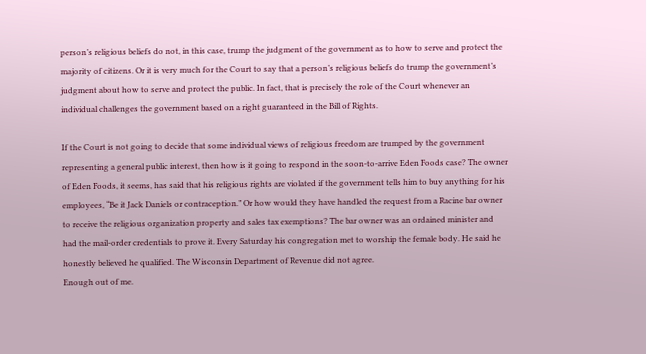person’s religious beliefs do not, in this case, trump the judgment of the government as to how to serve and protect the majority of citizens. Or it is very much for the Court to say that a person’s religious beliefs do trump the government’s judgment about how to serve and protect the public. In fact, that is precisely the role of the Court whenever an individual challenges the government based on a right guaranteed in the Bill of Rights.

If the Court is not going to decide that some individual views of religious freedom are trumped by the government representing a general public interest, then how is it going to respond in the soon-to-arrive Eden Foods case? The owner of Eden Foods, it seems, has said that his religious rights are violated if the government tells him to buy anything for his employees, “Be it Jack Daniels or contraception.” Or how would they have handled the request from a Racine bar owner to receive the religious organization property and sales tax exemptions? The bar owner was an ordained minister and had the mail-order credentials to prove it. Every Saturday his congregation met to worship the female body. He said he honestly believed he qualified. The Wisconsin Department of Revenue did not agree.
Enough out of me.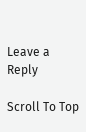Leave a Reply

Scroll To Top